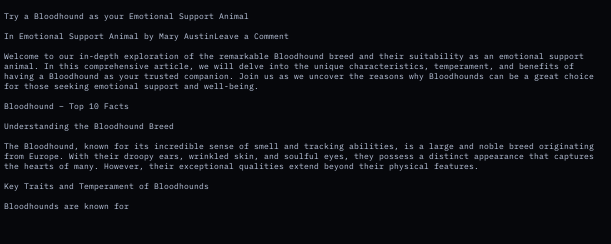Try a Bloodhound as your Emotional Support Animal

In Emotional Support Animal by Mary AustinLeave a Comment

Welcome to our in-depth exploration of the remarkable Bloodhound breed and their suitability as an emotional support animal. In this comprehensive article, we will delve into the unique characteristics, temperament, and benefits of having a Bloodhound as your trusted companion. Join us as we uncover the reasons why Bloodhounds can be a great choice for those seeking emotional support and well-being.

Bloodhound – Top 10 Facts

Understanding the Bloodhound Breed

The Bloodhound, known for its incredible sense of smell and tracking abilities, is a large and noble breed originating from Europe. With their droopy ears, wrinkled skin, and soulful eyes, they possess a distinct appearance that captures the hearts of many. However, their exceptional qualities extend beyond their physical features.

Key Traits and Temperament of Bloodhounds

Bloodhounds are known for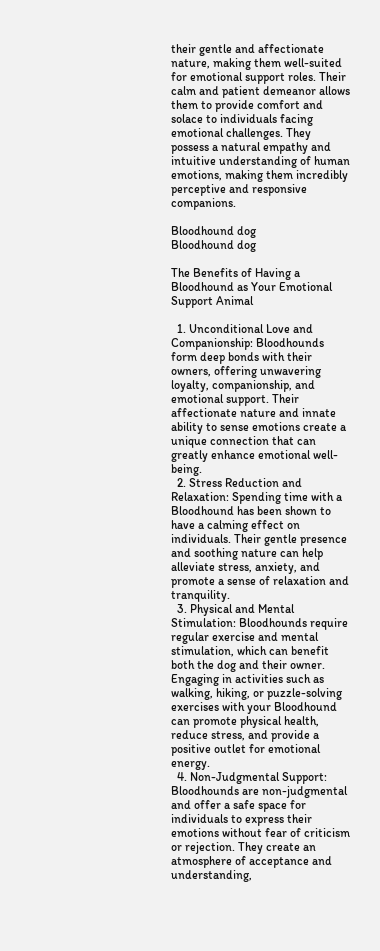their gentle and affectionate nature, making them well-suited for emotional support roles. Their calm and patient demeanor allows them to provide comfort and solace to individuals facing emotional challenges. They possess a natural empathy and intuitive understanding of human emotions, making them incredibly perceptive and responsive companions.

Bloodhound dog
Bloodhound dog

The Benefits of Having a Bloodhound as Your Emotional Support Animal

  1. Unconditional Love and Companionship: Bloodhounds form deep bonds with their owners, offering unwavering loyalty, companionship, and emotional support. Their affectionate nature and innate ability to sense emotions create a unique connection that can greatly enhance emotional well-being.
  2. Stress Reduction and Relaxation: Spending time with a Bloodhound has been shown to have a calming effect on individuals. Their gentle presence and soothing nature can help alleviate stress, anxiety, and promote a sense of relaxation and tranquility.
  3. Physical and Mental Stimulation: Bloodhounds require regular exercise and mental stimulation, which can benefit both the dog and their owner. Engaging in activities such as walking, hiking, or puzzle-solving exercises with your Bloodhound can promote physical health, reduce stress, and provide a positive outlet for emotional energy.
  4. Non-Judgmental Support: Bloodhounds are non-judgmental and offer a safe space for individuals to express their emotions without fear of criticism or rejection. They create an atmosphere of acceptance and understanding,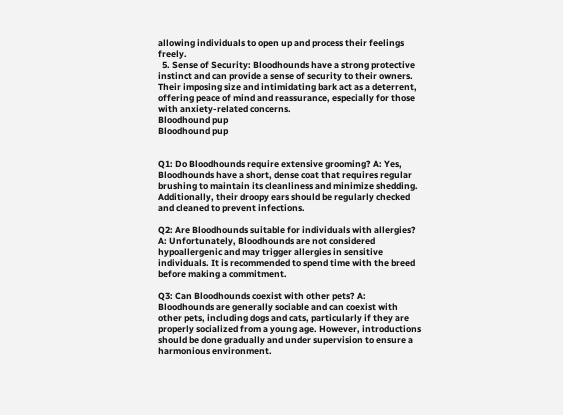allowing individuals to open up and process their feelings freely.
  5. Sense of Security: Bloodhounds have a strong protective instinct and can provide a sense of security to their owners. Their imposing size and intimidating bark act as a deterrent, offering peace of mind and reassurance, especially for those with anxiety-related concerns.
Bloodhound pup
Bloodhound pup


Q1: Do Bloodhounds require extensive grooming? A: Yes, Bloodhounds have a short, dense coat that requires regular brushing to maintain its cleanliness and minimize shedding. Additionally, their droopy ears should be regularly checked and cleaned to prevent infections.

Q2: Are Bloodhounds suitable for individuals with allergies? A: Unfortunately, Bloodhounds are not considered hypoallergenic and may trigger allergies in sensitive individuals. It is recommended to spend time with the breed before making a commitment.

Q3: Can Bloodhounds coexist with other pets? A: Bloodhounds are generally sociable and can coexist with other pets, including dogs and cats, particularly if they are properly socialized from a young age. However, introductions should be done gradually and under supervision to ensure a harmonious environment.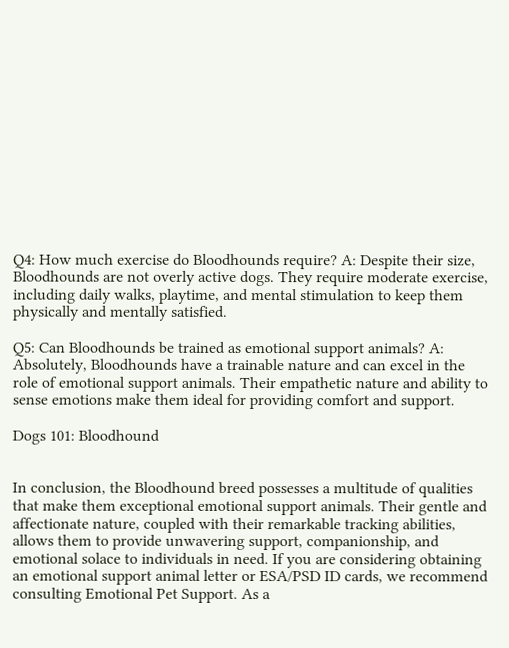Q4: How much exercise do Bloodhounds require? A: Despite their size, Bloodhounds are not overly active dogs. They require moderate exercise, including daily walks, playtime, and mental stimulation to keep them physically and mentally satisfied.

Q5: Can Bloodhounds be trained as emotional support animals? A: Absolutely, Bloodhounds have a trainable nature and can excel in the role of emotional support animals. Their empathetic nature and ability to sense emotions make them ideal for providing comfort and support.

Dogs 101: Bloodhound


In conclusion, the Bloodhound breed possesses a multitude of qualities that make them exceptional emotional support animals. Their gentle and affectionate nature, coupled with their remarkable tracking abilities, allows them to provide unwavering support, companionship, and emotional solace to individuals in need. If you are considering obtaining an emotional support animal letter or ESA/PSD ID cards, we recommend consulting Emotional Pet Support. As a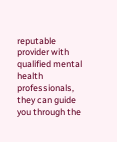reputable provider with qualified mental health professionals, they can guide you through the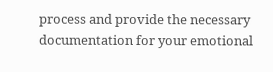process and provide the necessary documentation for your emotional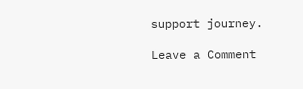support journey.

Leave a Comment